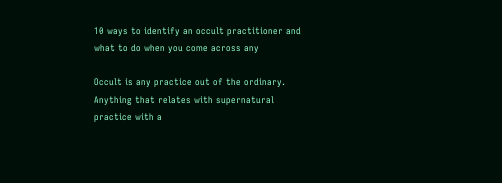10 ways to identify an occult practitioner and what to do when you come across any

Occult is any practice out of the ordinary. Anything that relates with supernatural practice with a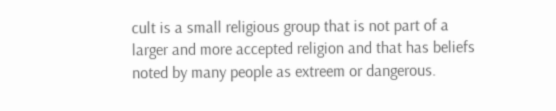cult is a small religious group that is not part of a larger and more accepted religion and that has beliefs noted by many people as extreem or dangerous.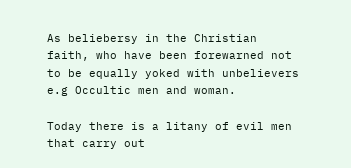As beliebersy in the Christian faith, who have been forewarned not to be equally yoked with unbelievers e.g Occultic men and woman.

Today there is a litany of evil men that carry out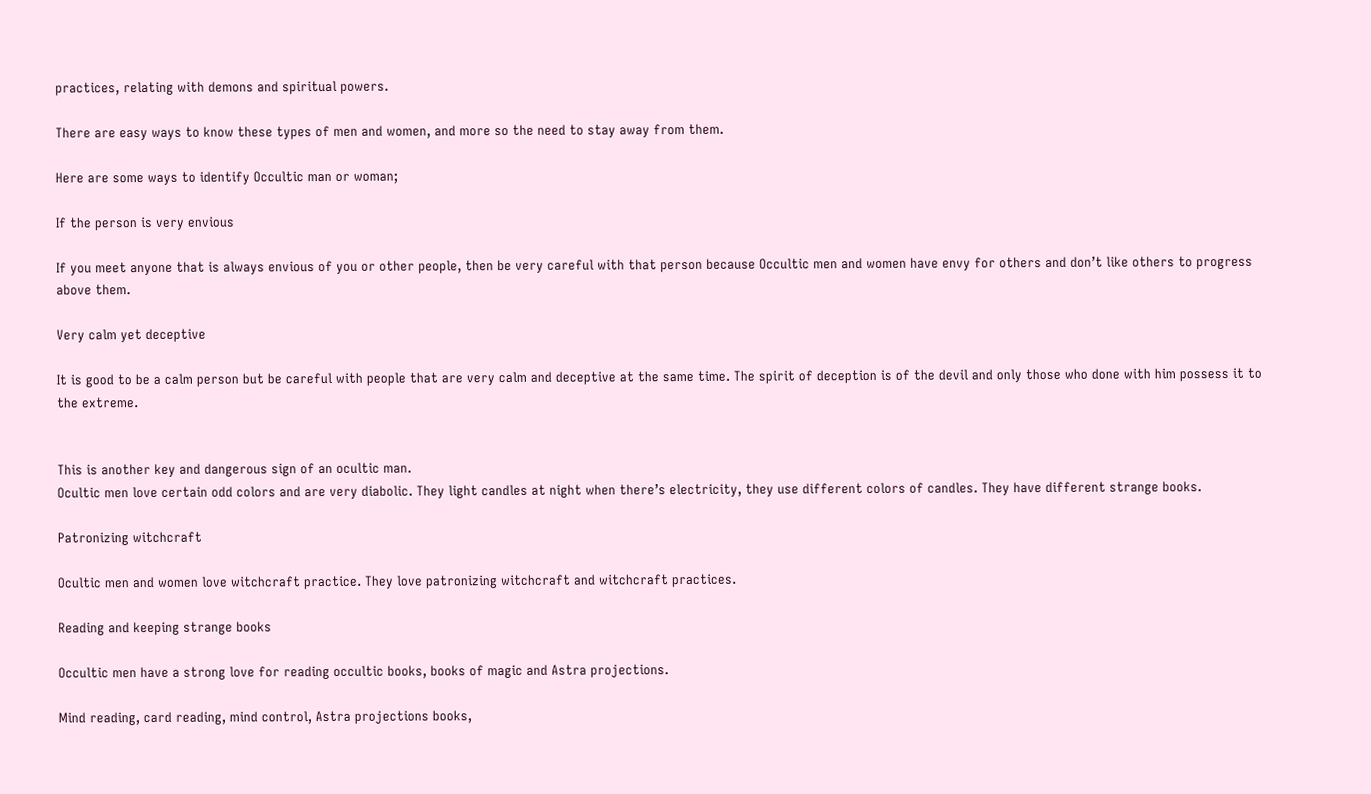practices, relating with demons and spiritual powers.

There are easy ways to know these types of men and women, and more so the need to stay away from them.

Here are some ways to identify Occultic man or woman;

If the person is very envious

If you meet anyone that is always envious of you or other people, then be very careful with that person because Occultic men and women have envy for others and don’t like others to progress above them.

Very calm yet deceptive

It is good to be a calm person but be careful with people that are very calm and deceptive at the same time. The spirit of deception is of the devil and only those who done with him possess it to the extreme.


This is another key and dangerous sign of an ocultic man.
Ocultic men love certain odd colors and are very diabolic. They light candles at night when there’s electricity, they use different colors of candles. They have different strange books.

Patronizing witchcraft

Ocultic men and women love witchcraft practice. They love patronizing witchcraft and witchcraft practices.

Reading and keeping strange books

Occultic men have a strong love for reading occultic books, books of magic and Astra projections.

Mind reading, card reading, mind control, Astra projections books,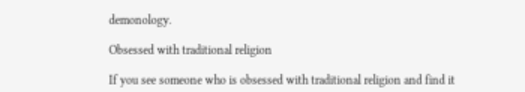demonology.

Obsessed with traditional religion

If you see someone who is obsessed with traditional religion and find it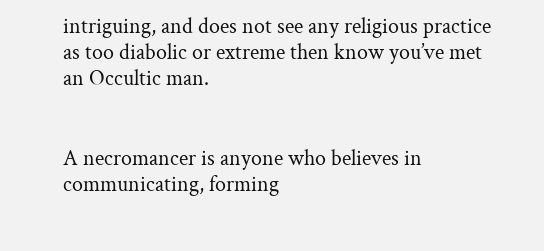intriguing, and does not see any religious practice as too diabolic or extreme then know you’ve met an Occultic man.


A necromancer is anyone who believes in communicating, forming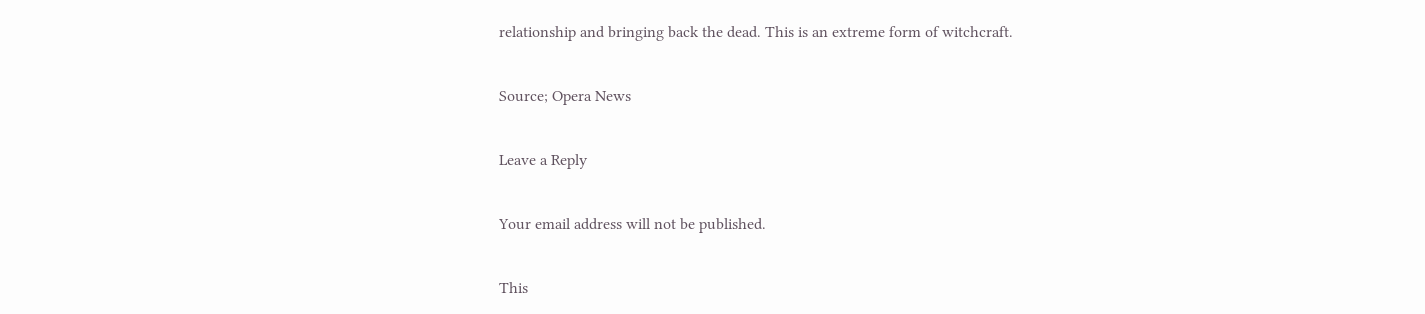relationship and bringing back the dead. This is an extreme form of witchcraft.

Source; Opera News

Leave a Reply

Your email address will not be published.

This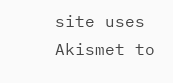site uses Akismet to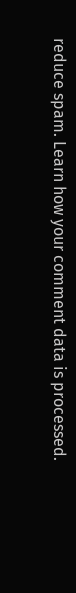reduce spam. Learn how your comment data is processed.